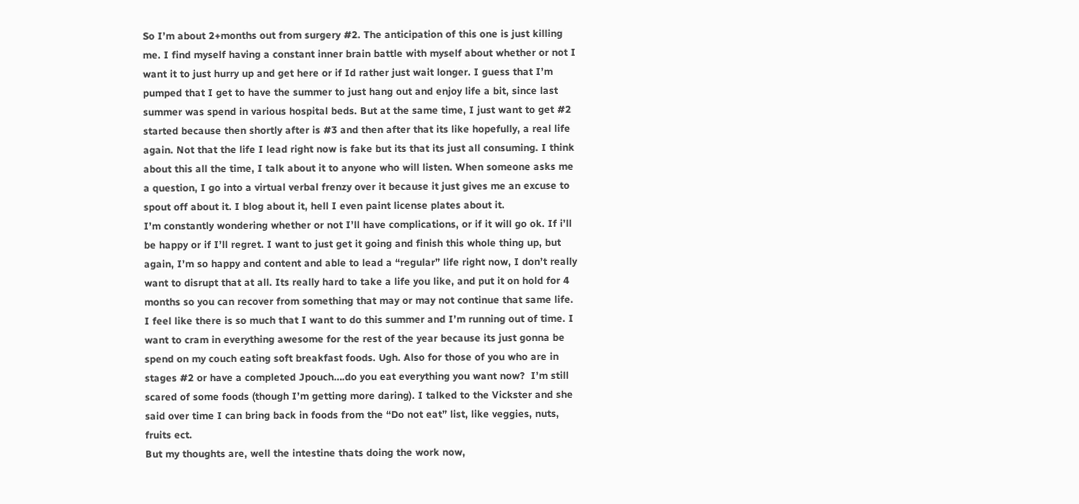So I’m about 2+months out from surgery #2. The anticipation of this one is just killing me. I find myself having a constant inner brain battle with myself about whether or not I want it to just hurry up and get here or if Id rather just wait longer. I guess that I’m pumped that I get to have the summer to just hang out and enjoy life a bit, since last summer was spend in various hospital beds. But at the same time, I just want to get #2 started because then shortly after is #3 and then after that its like hopefully, a real life again. Not that the life I lead right now is fake but its that its just all consuming. I think about this all the time, I talk about it to anyone who will listen. When someone asks me a question, I go into a virtual verbal frenzy over it because it just gives me an excuse to spout off about it. I blog about it, hell I even paint license plates about it.
I’m constantly wondering whether or not I’ll have complications, or if it will go ok. If i’ll be happy or if I’ll regret. I want to just get it going and finish this whole thing up, but again, I’m so happy and content and able to lead a “regular” life right now, I don’t really want to disrupt that at all. Its really hard to take a life you like, and put it on hold for 4 months so you can recover from something that may or may not continue that same life.
I feel like there is so much that I want to do this summer and I’m running out of time. I want to cram in everything awesome for the rest of the year because its just gonna be spend on my couch eating soft breakfast foods. Ugh. Also for those of you who are in stages #2 or have a completed Jpouch….do you eat everything you want now?  I’m still scared of some foods (though I’m getting more daring). I talked to the Vickster and she said over time I can bring back in foods from the “Do not eat” list, like veggies, nuts, fruits ect.
But my thoughts are, well the intestine thats doing the work now,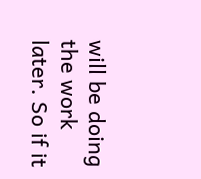will be doing the work later. So if it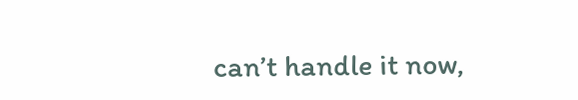can’t handle it now,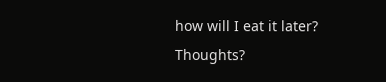how will I eat it later? Thoughts?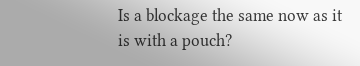Is a blockage the same now as it is with a pouch?